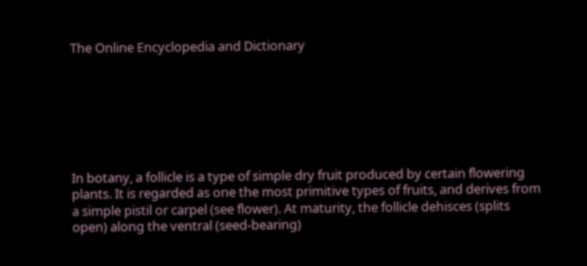The Online Encyclopedia and Dictionary







In botany, a follicle is a type of simple dry fruit produced by certain flowering plants. It is regarded as one the most primitive types of fruits, and derives from a simple pistil or carpel (see flower). At maturity, the follicle dehisces (splits open) along the ventral (seed-bearing)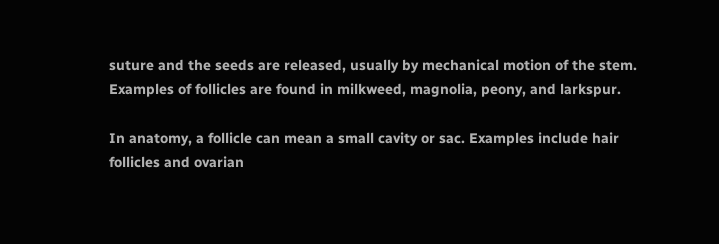suture and the seeds are released, usually by mechanical motion of the stem. Examples of follicles are found in milkweed, magnolia, peony, and larkspur.

In anatomy, a follicle can mean a small cavity or sac. Examples include hair follicles and ovarian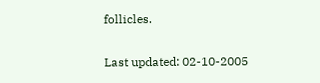follicles.

Last updated: 02-10-2005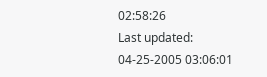02:58:26
Last updated: 04-25-2005 03:06:01